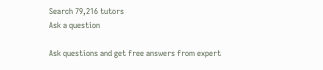Search 79,216 tutors
Ask a question

Ask questions and get free answers from expert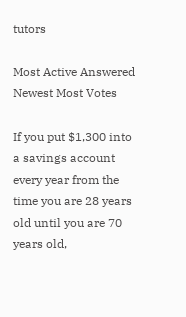tutors

Most Active Answered Newest Most Votes

If you put $1,300 into a savings account every year from the time you are 28 years old until you are 70 years old,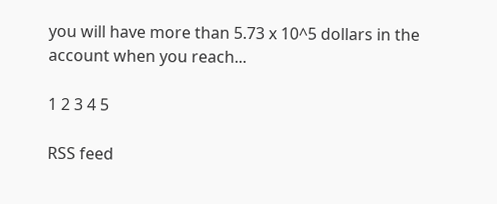you will have more than 5.73 x 10^5 dollars in the account when you reach...

1 2 3 4 5

RSS feed